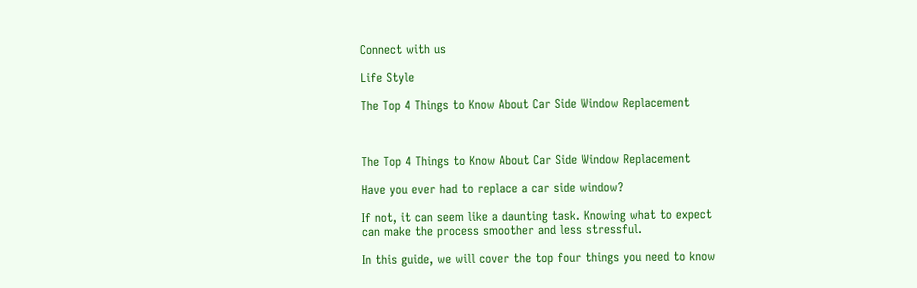Connect with us

Life Style

The Top 4 Things to Know About Car Side Window Replacement



The Top 4 Things to Know About Car Side Window Replacement

Have you ever had to replace a car side window?

If not, it can seem like a daunting task. Knowing what to expect can make the process smoother and less stressful.

In this guide, we will cover the top four things you need to know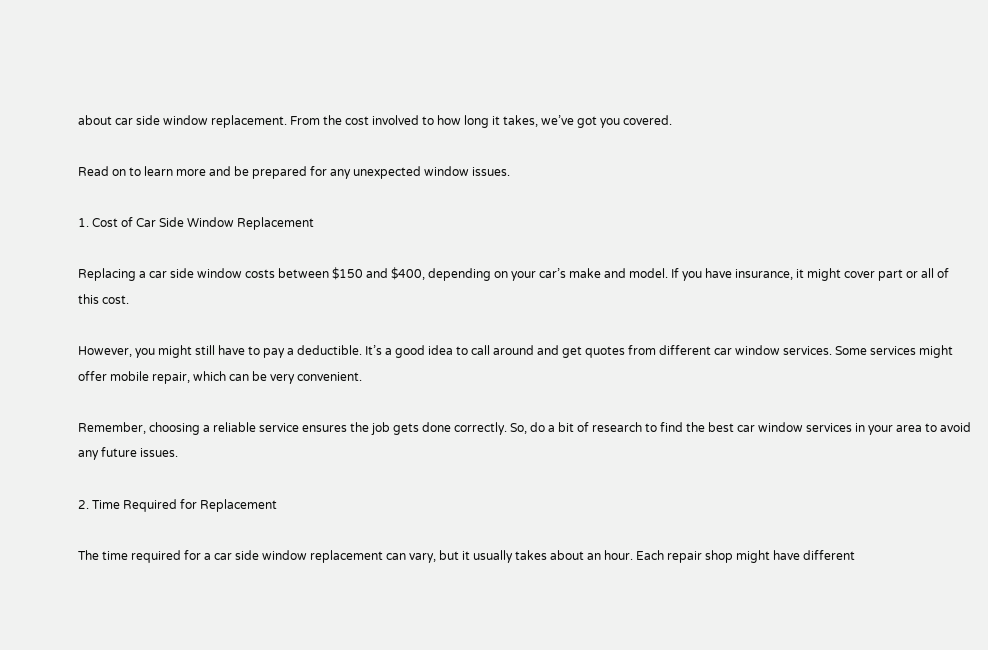about car side window replacement. From the cost involved to how long it takes, we’ve got you covered.

Read on to learn more and be prepared for any unexpected window issues.

1. Cost of Car Side Window Replacement

Replacing a car side window costs between $150 and $400, depending on your car’s make and model. If you have insurance, it might cover part or all of this cost.

However, you might still have to pay a deductible. It’s a good idea to call around and get quotes from different car window services. Some services might offer mobile repair, which can be very convenient.

Remember, choosing a reliable service ensures the job gets done correctly. So, do a bit of research to find the best car window services in your area to avoid any future issues.

2. Time Required for Replacement

The time required for a car side window replacement can vary, but it usually takes about an hour. Each repair shop might have different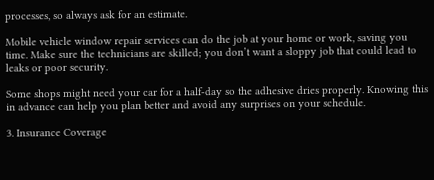processes, so always ask for an estimate.

Mobile vehicle window repair services can do the job at your home or work, saving you time. Make sure the technicians are skilled; you don’t want a sloppy job that could lead to leaks or poor security.

Some shops might need your car for a half-day so the adhesive dries properly. Knowing this in advance can help you plan better and avoid any surprises on your schedule.

3. Insurance Coverage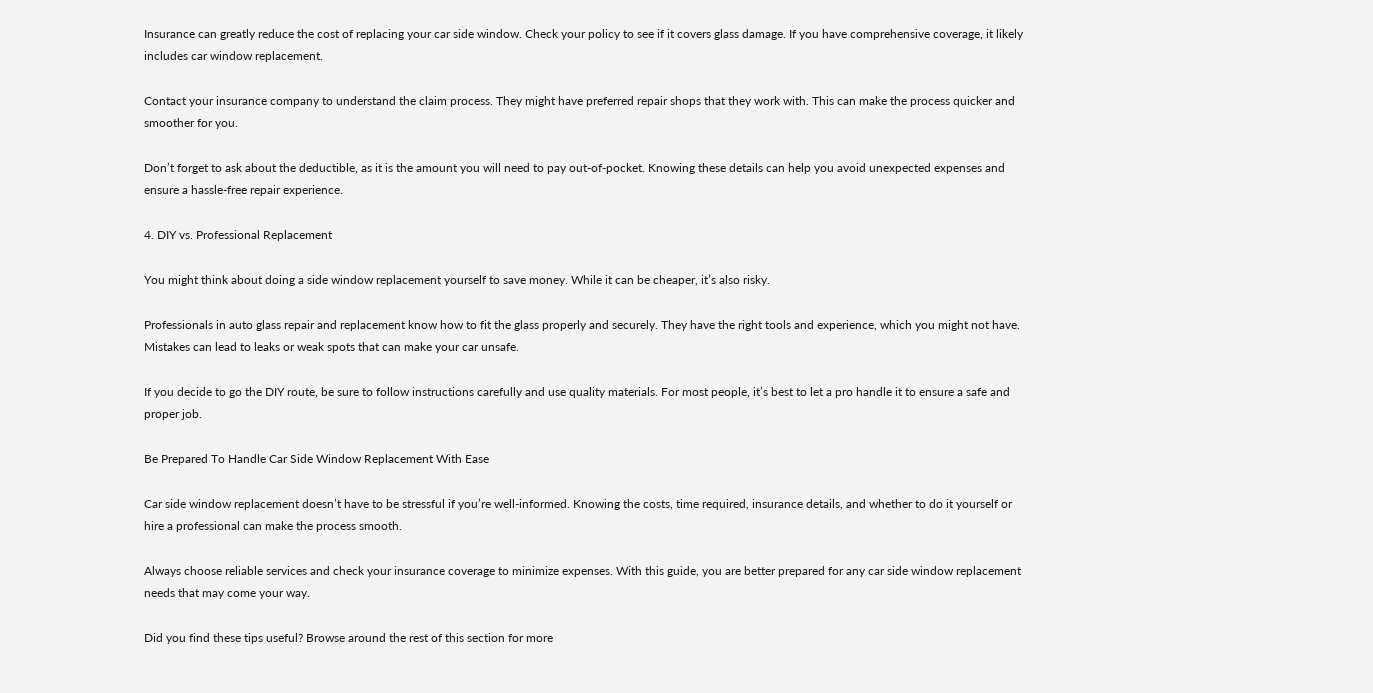Insurance can greatly reduce the cost of replacing your car side window. Check your policy to see if it covers glass damage. If you have comprehensive coverage, it likely includes car window replacement.

Contact your insurance company to understand the claim process. They might have preferred repair shops that they work with. This can make the process quicker and smoother for you.

Don’t forget to ask about the deductible, as it is the amount you will need to pay out-of-pocket. Knowing these details can help you avoid unexpected expenses and ensure a hassle-free repair experience.

4. DIY vs. Professional Replacement

You might think about doing a side window replacement yourself to save money. While it can be cheaper, it’s also risky.

Professionals in auto glass repair and replacement know how to fit the glass properly and securely. They have the right tools and experience, which you might not have. Mistakes can lead to leaks or weak spots that can make your car unsafe.

If you decide to go the DIY route, be sure to follow instructions carefully and use quality materials. For most people, it’s best to let a pro handle it to ensure a safe and proper job.

Be Prepared To Handle Car Side Window Replacement With Ease

Car side window replacement doesn’t have to be stressful if you’re well-informed. Knowing the costs, time required, insurance details, and whether to do it yourself or hire a professional can make the process smooth.

Always choose reliable services and check your insurance coverage to minimize expenses. With this guide, you are better prepared for any car side window replacement needs that may come your way.

Did you find these tips useful? Browse around the rest of this section for more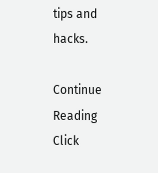tips and hacks.

Continue Reading
Click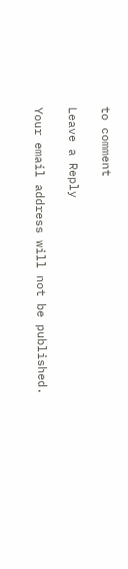to comment

Leave a Reply

Your email address will not be published.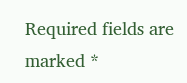Required fields are marked *